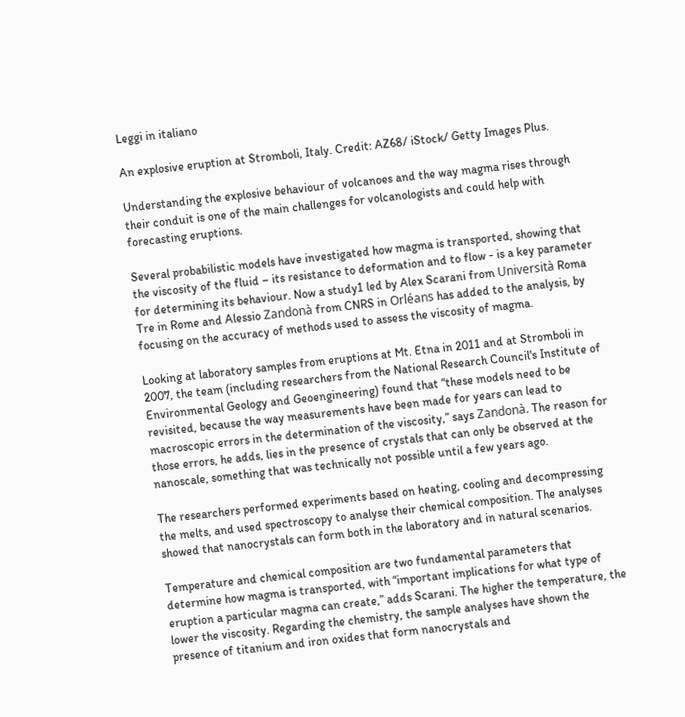Leggi in italiano

An explosive eruption at Stromboli, Italy. Credit: AZ68/ iStock/ Getty Images Plus.

Understanding the explosive behaviour of volcanoes and the way magma rises through their conduit is one of the main challenges for volcanologists and could help with forecasting eruptions.

Several probabilistic models have investigated how magma is transported, showing that the viscosity of the fluid – its resistance to deformation and to flow - is a key parameter for determining its behaviour. Now a study1 led by Alex Scarani from Università Roma Tre in Rome and Alessio Zandonà from CNRS in Orléans has added to the analysis, by focusing on the accuracy of methods used to assess the viscosity of magma.

Looking at laboratory samples from eruptions at Mt. Etna in 2011 and at Stromboli in 2007, the team (including researchers from the National Research Council's Institute of Environmental Geology and Geoengineering) found that “these models need to be revisited, because the way measurements have been made for years can lead to macroscopic errors in the determination of the viscosity,” says Zandonà. The reason for those errors, he adds, lies in the presence of crystals that can only be observed at the nanoscale, something that was technically not possible until a few years ago.

The researchers performed experiments based on heating, cooling and decompressing the melts, and used spectroscopy to analyse their chemical composition. The analyses showed that nanocrystals can form both in the laboratory and in natural scenarios.

Temperature and chemical composition are two fundamental parameters that determine how magma is transported, with “important implications for what type of eruption a particular magma can create,” adds Scarani. The higher the temperature, the lower the viscosity. Regarding the chemistry, the sample analyses have shown the presence of titanium and iron oxides that form nanocrystals and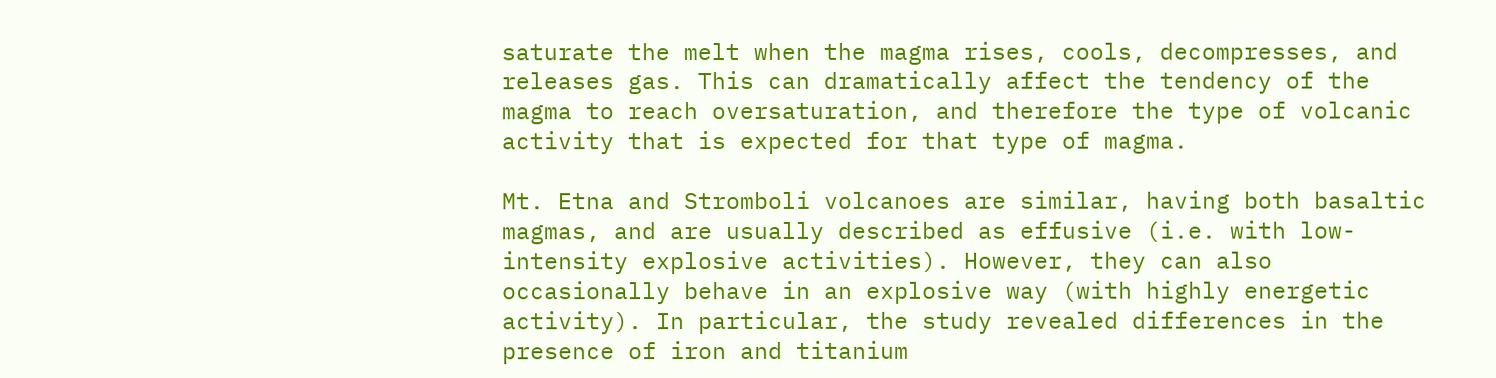saturate the melt when the magma rises, cools, decompresses, and releases gas. This can dramatically affect the tendency of the magma to reach oversaturation, and therefore the type of volcanic activity that is expected for that type of magma.

Mt. Etna and Stromboli volcanoes are similar, having both basaltic magmas, and are usually described as effusive (i.e. with low-intensity explosive activities). However, they can also occasionally behave in an explosive way (with highly energetic activity). In particular, the study revealed differences in the presence of iron and titanium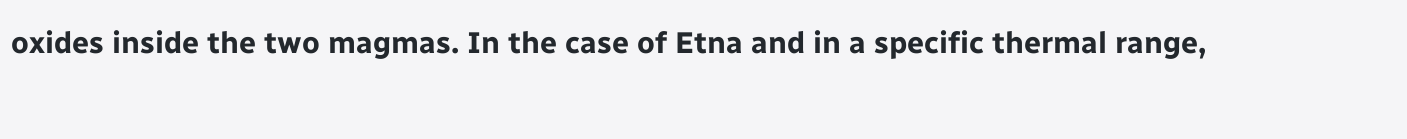oxides inside the two magmas. In the case of Etna and in a specific thermal range,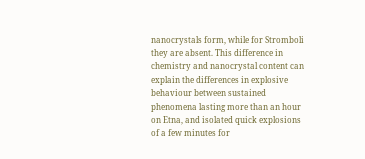nanocrystals form, while for Stromboli they are absent. This difference in chemistry and nanocrystal content can explain the differences in explosive behaviour between sustained phenomena lasting more than an hour on Etna, and isolated quick explosions of a few minutes for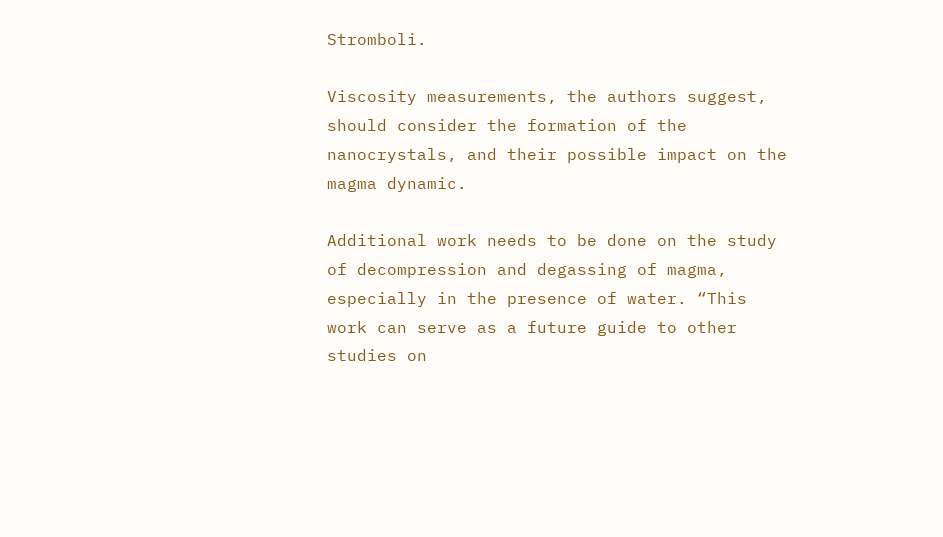Stromboli.

Viscosity measurements, the authors suggest, should consider the formation of the nanocrystals, and their possible impact on the magma dynamic.

Additional work needs to be done on the study of decompression and degassing of magma, especially in the presence of water. “This work can serve as a future guide to other studies on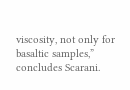viscosity, not only for basaltic samples,” concludes Scarani.